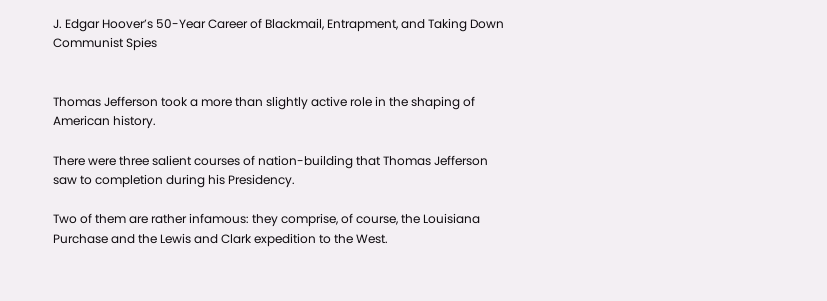J. Edgar Hoover’s 50-Year Career of Blackmail, Entrapment, and Taking Down Communist Spies


Thomas Jefferson took a more than slightly active role in the shaping of American history.

There were three salient courses of nation-building that Thomas Jefferson saw to completion during his Presidency.

Two of them are rather infamous: they comprise, of course, the Louisiana Purchase and the Lewis and Clark expedition to the West.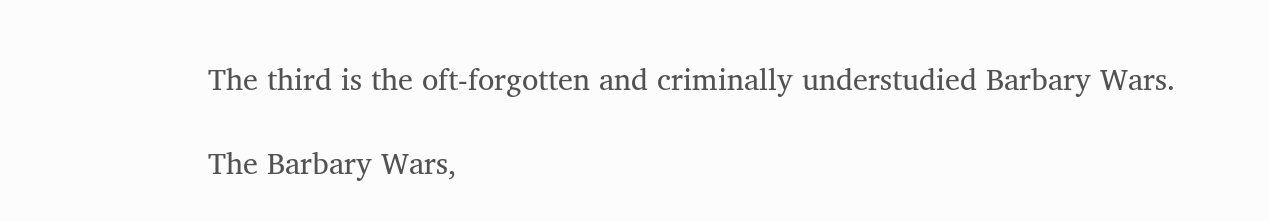The third is the oft-forgotten and criminally understudied Barbary Wars.

The Barbary Wars,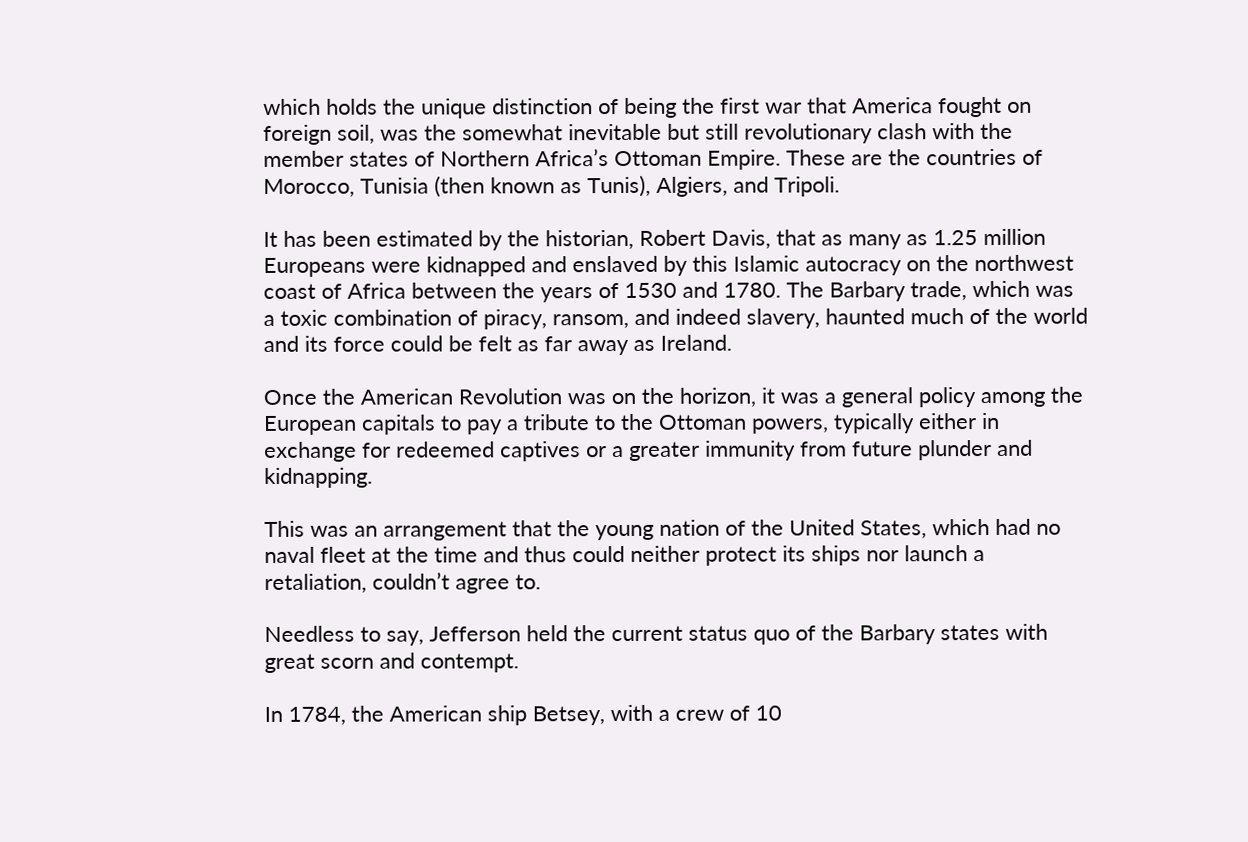which holds the unique distinction of being the first war that America fought on foreign soil, was the somewhat inevitable but still revolutionary clash with the member states of Northern Africa’s Ottoman Empire. These are the countries of Morocco, Tunisia (then known as Tunis), Algiers, and Tripoli.

It has been estimated by the historian, Robert Davis, that as many as 1.25 million Europeans were kidnapped and enslaved by this Islamic autocracy on the northwest coast of Africa between the years of 1530 and 1780. The Barbary trade, which was a toxic combination of piracy, ransom, and indeed slavery, haunted much of the world and its force could be felt as far away as Ireland.

Once the American Revolution was on the horizon, it was a general policy among the European capitals to pay a tribute to the Ottoman powers, typically either in exchange for redeemed captives or a greater immunity from future plunder and kidnapping.

This was an arrangement that the young nation of the United States, which had no naval fleet at the time and thus could neither protect its ships nor launch a retaliation, couldn’t agree to.

Needless to say, Jefferson held the current status quo of the Barbary states with great scorn and contempt.

In 1784, the American ship Betsey, with a crew of 10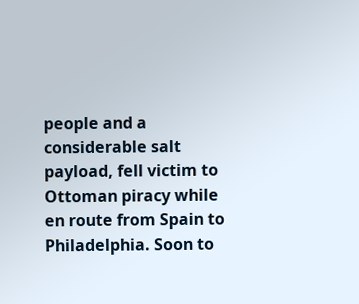people and a considerable salt payload, fell victim to Ottoman piracy while en route from Spain to Philadelphia. Soon to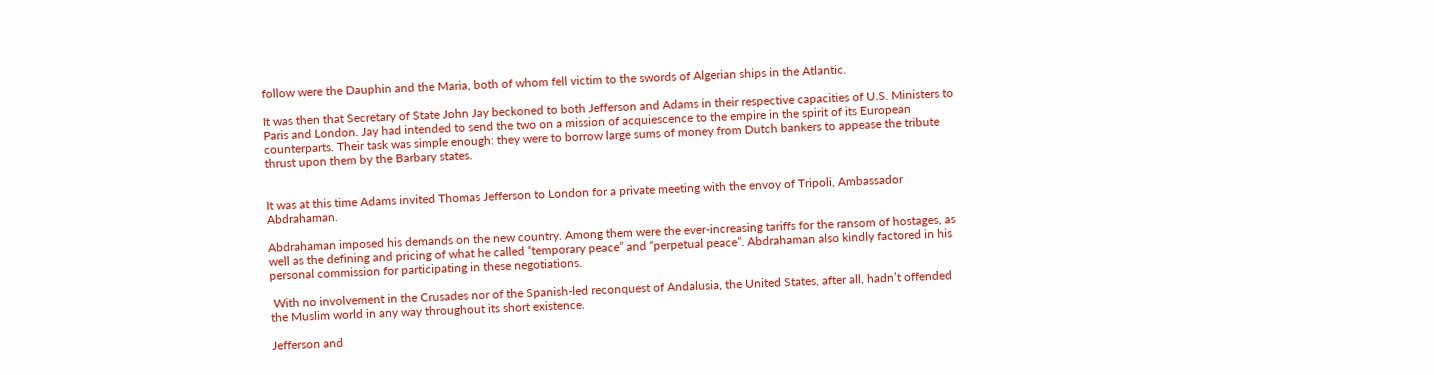follow were the Dauphin and the Maria, both of whom fell victim to the swords of Algerian ships in the Atlantic.

It was then that Secretary of State John Jay beckoned to both Jefferson and Adams in their respective capacities of U.S. Ministers to Paris and London. Jay had intended to send the two on a mission of acquiescence to the empire in the spirit of its European counterparts. Their task was simple enough: they were to borrow large sums of money from Dutch bankers to appease the tribute thrust upon them by the Barbary states.


It was at this time Adams invited Thomas Jefferson to London for a private meeting with the envoy of Tripoli, Ambassador Abdrahaman.

Abdrahaman imposed his demands on the new country. Among them were the ever-increasing tariffs for the ransom of hostages, as well as the defining and pricing of what he called “temporary peace” and “perpetual peace”. Abdrahaman also kindly factored in his personal commission for participating in these negotiations.

 With no involvement in the Crusades nor of the Spanish-led reconquest of Andalusia, the United States, after all, hadn’t offended the Muslim world in any way throughout its short existence.

Jefferson and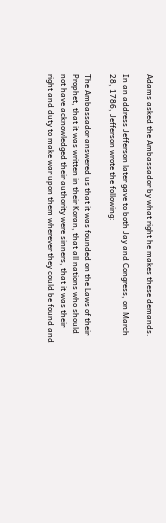Adams asked the Ambassador by what right he makes these demands.

In an address Jefferson later gave to both Jay and Congress, on March 28, 1786, Jefferson wrote the following:

The Ambassador answered us that it was founded on the Laws of their Prophet, that it was written in their Koran, that all nations who should not have acknowledged their authority were sinners, that it was their right and duty to make war upon them wherever they could be found and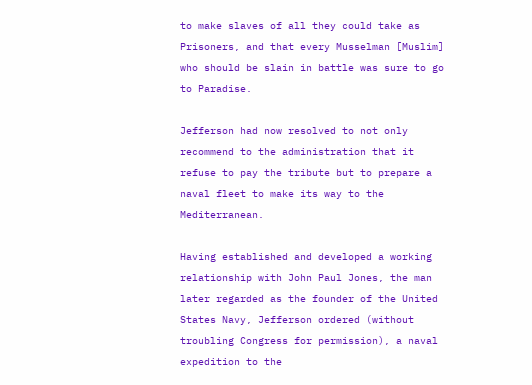to make slaves of all they could take as Prisoners, and that every Musselman [Muslim] who should be slain in battle was sure to go to Paradise.

Jefferson had now resolved to not only recommend to the administration that it refuse to pay the tribute but to prepare a naval fleet to make its way to the Mediterranean.

Having established and developed a working relationship with John Paul Jones, the man later regarded as the founder of the United States Navy, Jefferson ordered (without troubling Congress for permission), a naval expedition to the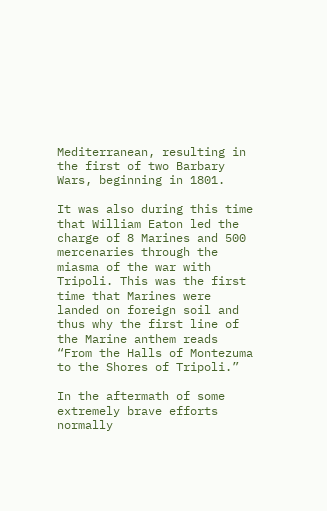Mediterranean, resulting in the first of two Barbary Wars, beginning in 1801.

It was also during this time that William Eaton led the charge of 8 Marines and 500 mercenaries through the miasma of the war with Tripoli. This was the first time that Marines were landed on foreign soil and thus why the first line of the Marine anthem reads “From the Halls of Montezuma to the Shores of Tripoli.”

In the aftermath of some extremely brave efforts normally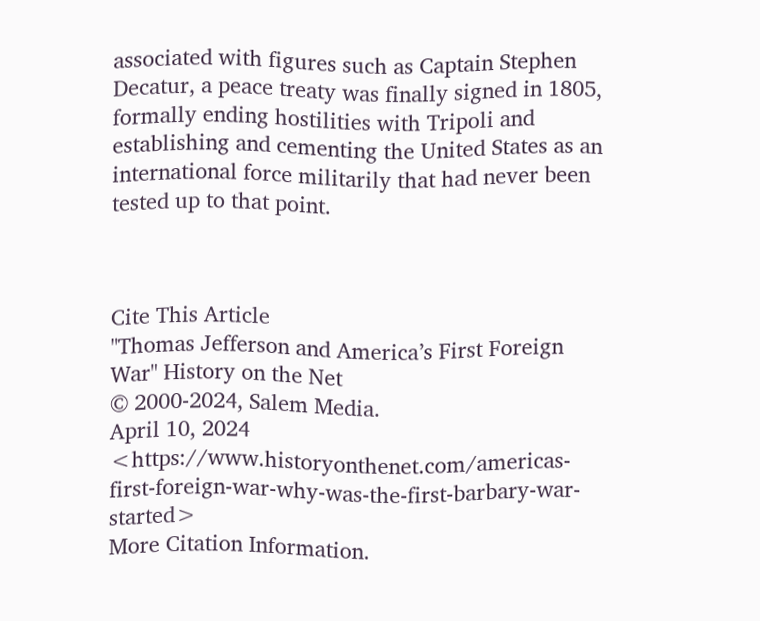associated with figures such as Captain Stephen Decatur, a peace treaty was finally signed in 1805, formally ending hostilities with Tripoli and establishing and cementing the United States as an international force militarily that had never been tested up to that point.



Cite This Article
"Thomas Jefferson and America’s First Foreign War" History on the Net
© 2000-2024, Salem Media.
April 10, 2024 <https://www.historyonthenet.com/americas-first-foreign-war-why-was-the-first-barbary-war-started>
More Citation Information.